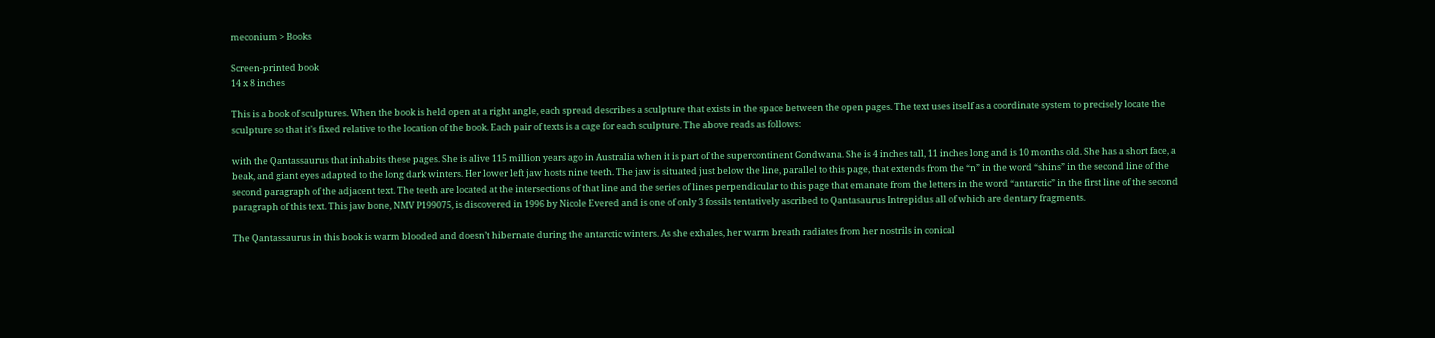meconium > Books

Screen-printed book
14 x 8 inches

This is a book of sculptures. When the book is held open at a right angle, each spread describes a sculpture that exists in the space between the open pages. The text uses itself as a coordinate system to precisely locate the sculpture so that it's fixed relative to the location of the book. Each pair of texts is a cage for each sculpture. The above reads as follows:

with the Qantassaurus that inhabits these pages. She is alive 115 million years ago in Australia when it is part of the supercontinent Gondwana. She is 4 inches tall, 11 inches long and is 10 months old. She has a short face, a beak, and giant eyes adapted to the long dark winters. Her lower left jaw hosts nine teeth. The jaw is situated just below the line, parallel to this page, that extends from the “n” in the word “shins” in the second line of the second paragraph of the adjacent text. The teeth are located at the intersections of that line and the series of lines perpendicular to this page that emanate from the letters in the word “antarctic” in the first line of the second paragraph of this text. This jaw bone, NMV P199075, is discovered in 1996 by Nicole Evered and is one of only 3 fossils tentatively ascribed to Qantasaurus Intrepidus all of which are dentary fragments.

The Qantassaurus in this book is warm blooded and doesn’t hibernate during the antarctic winters. As she exhales, her warm breath radiates from her nostrils in conical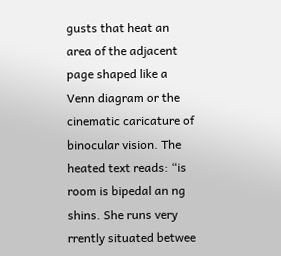gusts that heat an area of the adjacent page shaped like a Venn diagram or the cinematic caricature of binocular vision. The heated text reads: “is room is bipedal an ng shins. She runs very rrently situated betwee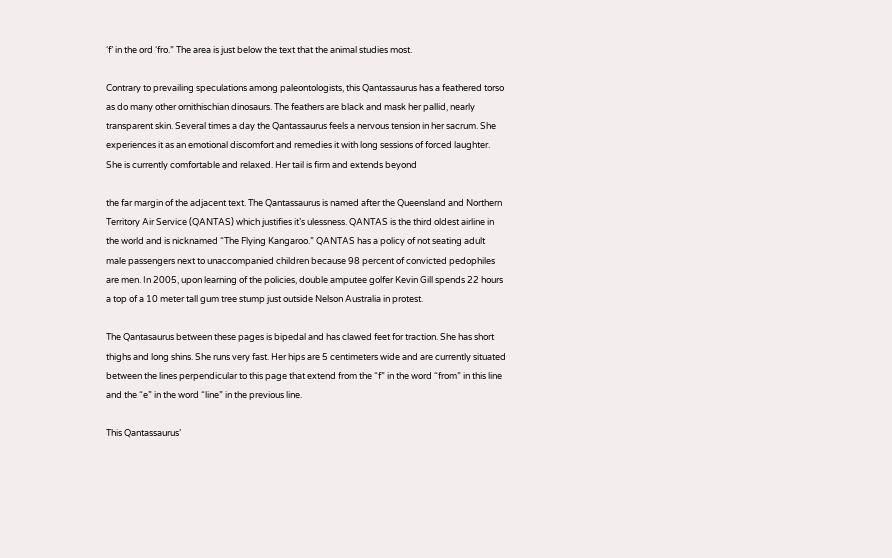‘f’ in the ord ‘fro.” The area is just below the text that the animal studies most.

Contrary to prevailing speculations among paleontologists, this Qantassaurus has a feathered torso as do many other ornithischian dinosaurs. The feathers are black and mask her pallid, nearly transparent skin. Several times a day the Qantassaurus feels a nervous tension in her sacrum. She experiences it as an emotional discomfort and remedies it with long sessions of forced laughter. She is currently comfortable and relaxed. Her tail is firm and extends beyond

the far margin of the adjacent text. The Qantassaurus is named after the Queensland and Northern Territory Air Service (QANTAS) which justifies it’s ulessness. QANTAS is the third oldest airline in the world and is nicknamed “The Flying Kangaroo.” QANTAS has a policy of not seating adult male passengers next to unaccompanied children because 98 percent of convicted pedophiles are men. In 2005, upon learning of the policies, double amputee golfer Kevin Gill spends 22 hours a top of a 10 meter tall gum tree stump just outside Nelson Australia in protest.

The Qantasaurus between these pages is bipedal and has clawed feet for traction. She has short thighs and long shins. She runs very fast. Her hips are 5 centimeters wide and are currently situated between the lines perpendicular to this page that extend from the “f” in the word “from” in this line and the “e” in the word “line” in the previous line.

This Qantassaurus’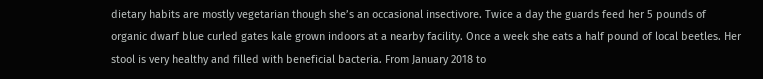dietary habits are mostly vegetarian though she’s an occasional insectivore. Twice a day the guards feed her 5 pounds of organic dwarf blue curled gates kale grown indoors at a nearby facility. Once a week she eats a half pound of local beetles. Her stool is very healthy and filled with beneficial bacteria. From January 2018 to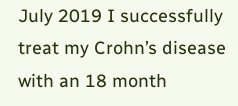July 2019 I successfully treat my Crohn’s disease with an 18 month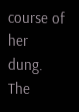course of her dung. The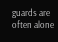guards are often alone